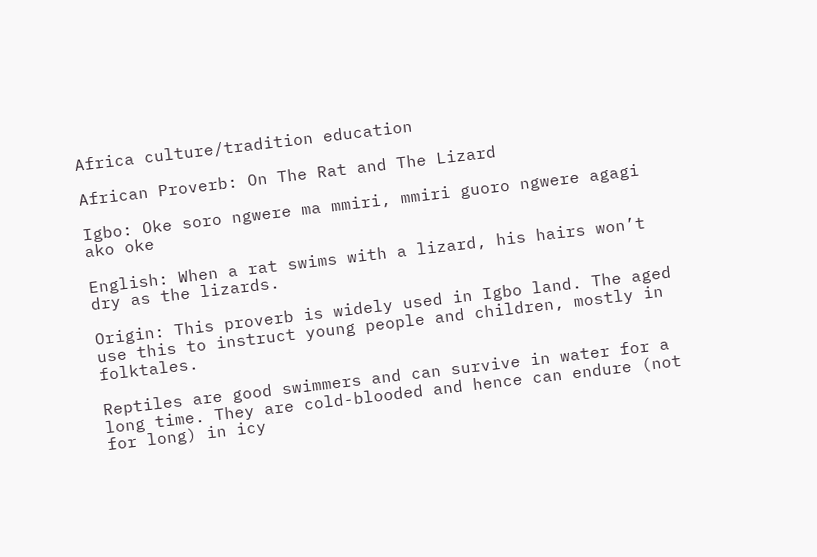Africa culture/tradition education

African Proverb: On The Rat and The Lizard

Igbo: Oke soro ngwere ma mmiri, mmiri guoro ngwere agagi ako oke

English: When a rat swims with a lizard, his hairs won’t dry as the lizards.

Origin: This proverb is widely used in Igbo land. The aged use this to instruct young people and children, mostly in folktales.

Reptiles are good swimmers and can survive in water for a long time. They are cold-blooded and hence can endure (not for long) in icy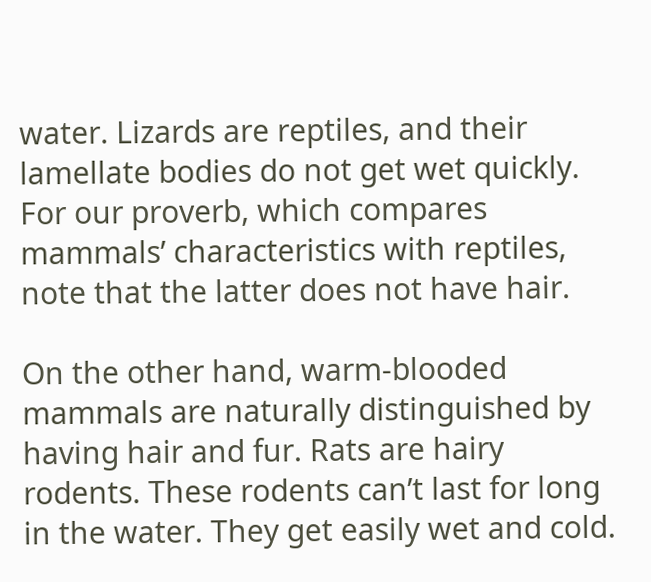water. Lizards are reptiles, and their lamellate bodies do not get wet quickly. For our proverb, which compares mammals’ characteristics with reptiles, note that the latter does not have hair.

On the other hand, warm-blooded mammals are naturally distinguished by having hair and fur. Rats are hairy rodents. These rodents can’t last for long in the water. They get easily wet and cold.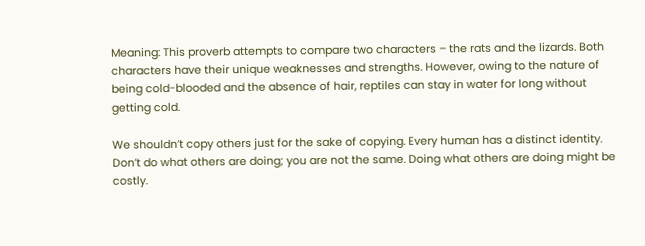Meaning: This proverb attempts to compare two characters – the rats and the lizards. Both characters have their unique weaknesses and strengths. However, owing to the nature of being cold-blooded and the absence of hair, reptiles can stay in water for long without getting cold.

We shouldn’t copy others just for the sake of copying. Every human has a distinct identity. Don’t do what others are doing; you are not the same. Doing what others are doing might be costly.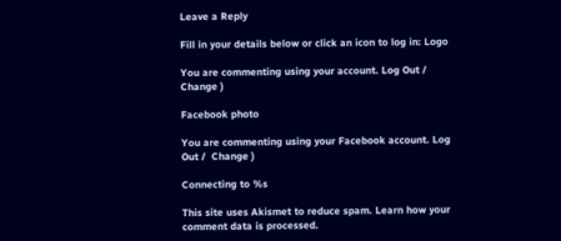Leave a Reply

Fill in your details below or click an icon to log in: Logo

You are commenting using your account. Log Out /  Change )

Facebook photo

You are commenting using your Facebook account. Log Out /  Change )

Connecting to %s

This site uses Akismet to reduce spam. Learn how your comment data is processed.